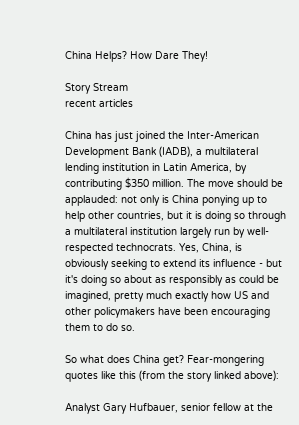China Helps? How Dare They!

Story Stream
recent articles

China has just joined the Inter-American Development Bank (IADB), a multilateral lending institution in Latin America, by contributing $350 million. The move should be applauded: not only is China ponying up to help other countries, but it is doing so through a multilateral institution largely run by well-respected technocrats. Yes, China, is obviously seeking to extend its influence - but it's doing so about as responsibly as could be imagined, pretty much exactly how US and other policymakers have been encouraging them to do so.

So what does China get? Fear-mongering quotes like this (from the story linked above):

Analyst Gary Hufbauer, senior fellow at the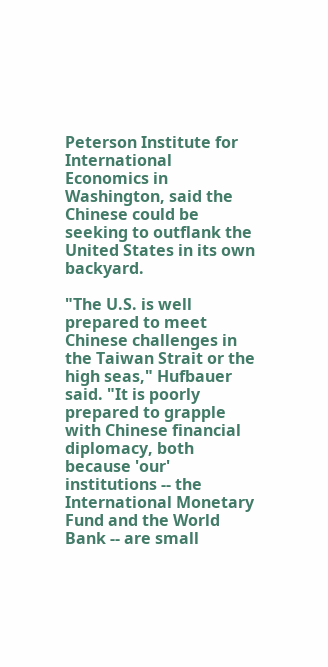Peterson Institute for International Economics in Washington, said the Chinese could be seeking to outflank the United States in its own backyard.

"The U.S. is well prepared to meet Chinese challenges in the Taiwan Strait or the high seas," Hufbauer said. "It is poorly prepared to grapple with Chinese financial diplomacy, both because 'our' institutions -- the International Monetary Fund and the World Bank -- are small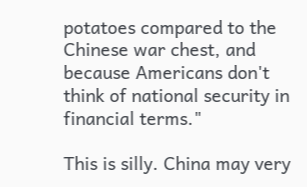potatoes compared to the Chinese war chest, and because Americans don't think of national security in financial terms."

This is silly. China may very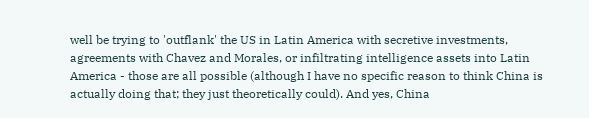well be trying to 'outflank' the US in Latin America with secretive investments, agreements with Chavez and Morales, or infiltrating intelligence assets into Latin America - those are all possible (although I have no specific reason to think China is actually doing that; they just theoretically could). And yes, China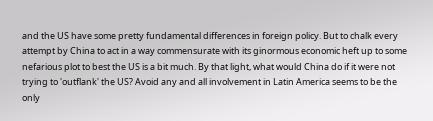and the US have some pretty fundamental differences in foreign policy. But to chalk every attempt by China to act in a way commensurate with its ginormous economic heft up to some nefarious plot to best the US is a bit much. By that light, what would China do if it were not trying to 'outflank' the US? Avoid any and all involvement in Latin America seems to be the only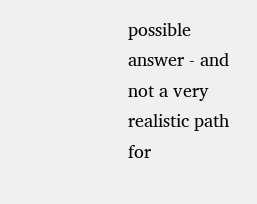possible answer - and not a very realistic path for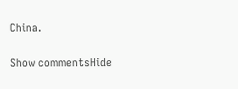China.

Show commentsHide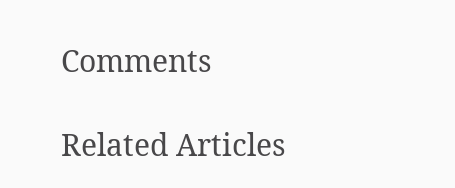Comments

Related Articles